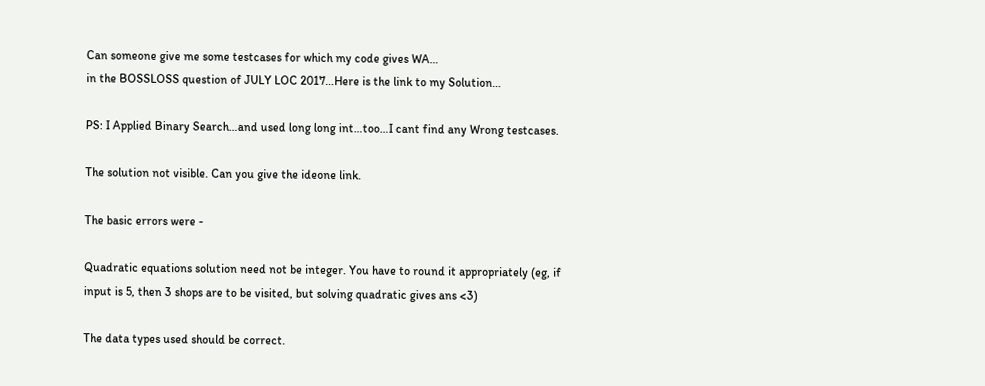Can someone give me some testcases for which my code gives WA…
in the BOSSLOSS question of JULY LOC 2017…Here is the link to my Solution…

PS: I Applied Binary Search…and used long long int…too…I cant find any Wrong testcases.

The solution not visible. Can you give the ideone link.

The basic errors were -

Quadratic equations solution need not be integer. You have to round it appropriately (eg, if input is 5, then 3 shops are to be visited, but solving quadratic gives ans <3)

The data types used should be correct.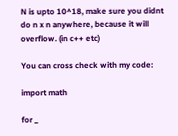N is upto 10^18, make sure you didnt do n x n anywhere, because it will overflow. (in c++ etc)

You can cross check with my code:

import math

for _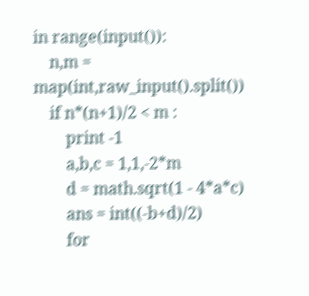in range(input()):
    n,m = map(int,raw_input().split())
    if n*(n+1)/2 < m :
        print -1
        a,b,c = 1,1,-2*m
        d = math.sqrt(1 - 4*a*c)
        ans = int((-b+d)/2)
        for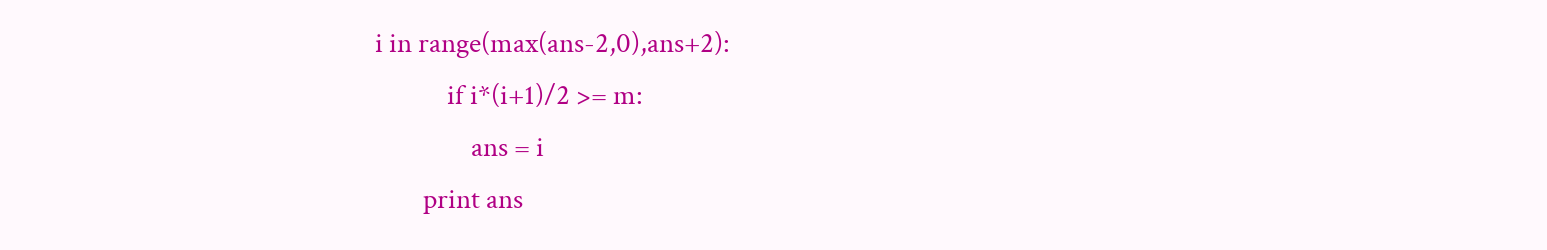i in range(max(ans-2,0),ans+2):
            if i*(i+1)/2 >= m:
                ans = i
        print ans